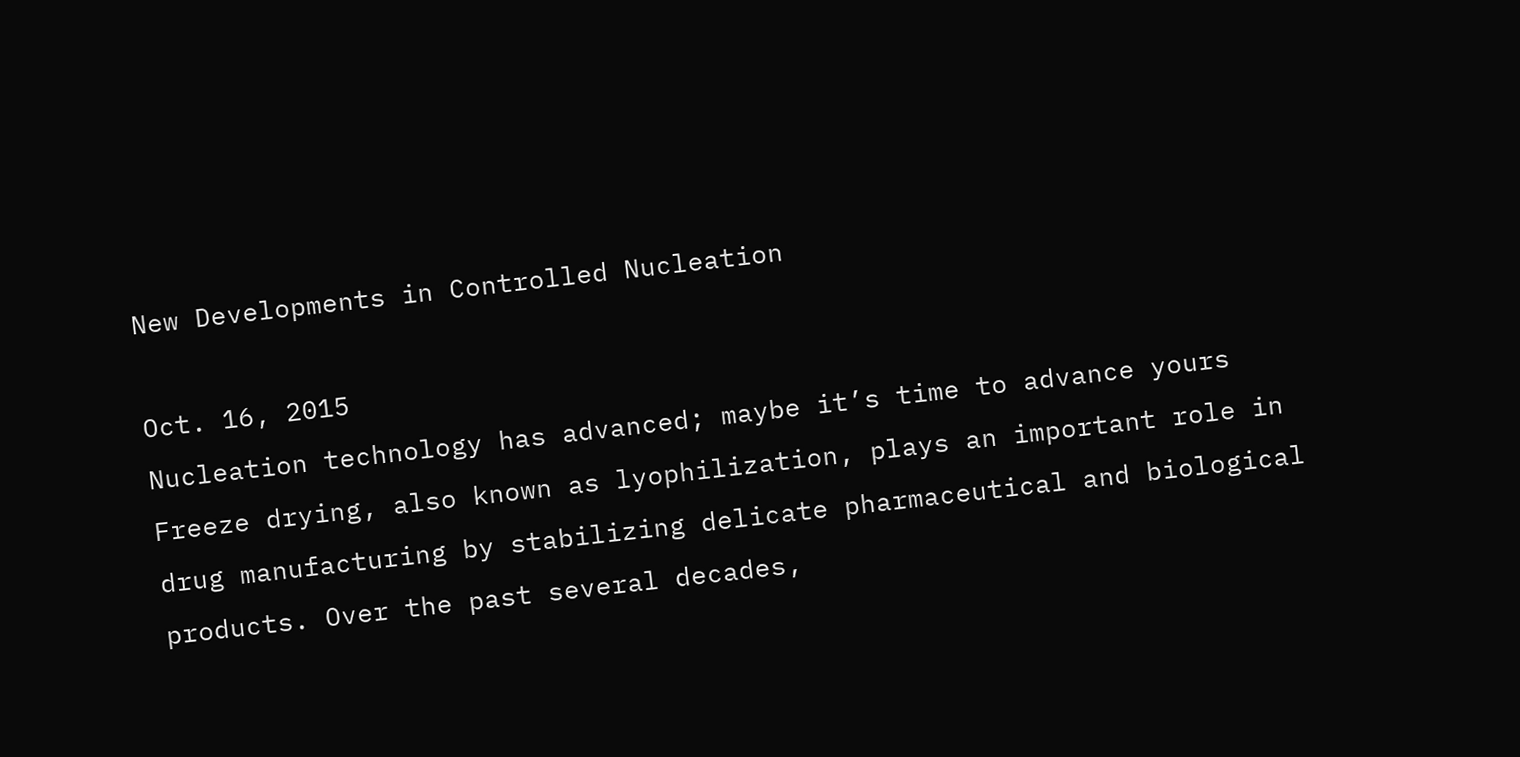New Developments in Controlled Nucleation

Oct. 16, 2015
Nucleation technology has advanced; maybe it’s time to advance yours
Freeze drying, also known as lyophilization, plays an important role in drug manufacturing by stabilizing delicate pharmaceutical and biological products. Over the past several decades,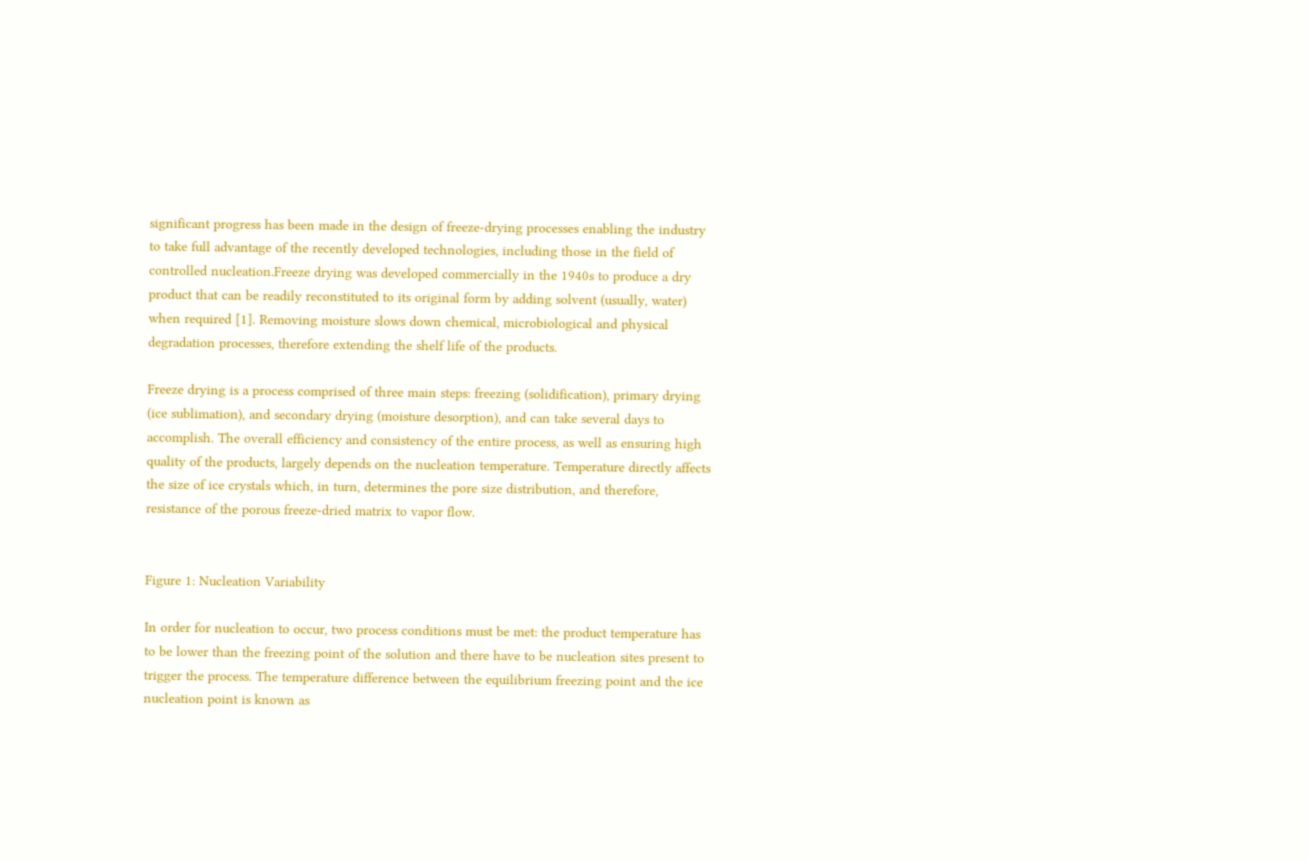significant progress has been made in the design of freeze-drying processes enabling the industry to take full advantage of the recently developed technologies, including those in the field of controlled nucleation.Freeze drying was developed commercially in the 1940s to produce a dry product that can be readily reconstituted to its original form by adding solvent (usually, water) when required [1]. Removing moisture slows down chemical, microbiological and physical degradation processes, therefore extending the shelf life of the products.

Freeze drying is a process comprised of three main steps: freezing (solidification), primary drying (ice sublimation), and secondary drying (moisture desorption), and can take several days to accomplish. The overall efficiency and consistency of the entire process, as well as ensuring high quality of the products, largely depends on the nucleation temperature. Temperature directly affects the size of ice crystals which, in turn, determines the pore size distribution, and therefore, resistance of the porous freeze-dried matrix to vapor flow.


Figure 1: Nucleation Variability

In order for nucleation to occur, two process conditions must be met: the product temperature has to be lower than the freezing point of the solution and there have to be nucleation sites present to trigger the process. The temperature difference between the equilibrium freezing point and the ice nucleation point is known as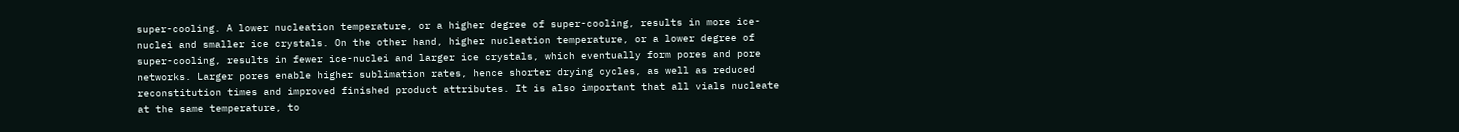super-cooling. A lower nucleation temperature, or a higher degree of super-cooling, results in more ice-nuclei and smaller ice crystals. On the other hand, higher nucleation temperature, or a lower degree of super-cooling, results in fewer ice-nuclei and larger ice crystals, which eventually form pores and pore networks. Larger pores enable higher sublimation rates, hence shorter drying cycles, as well as reduced reconstitution times and improved finished product attributes. It is also important that all vials nucleate at the same temperature, to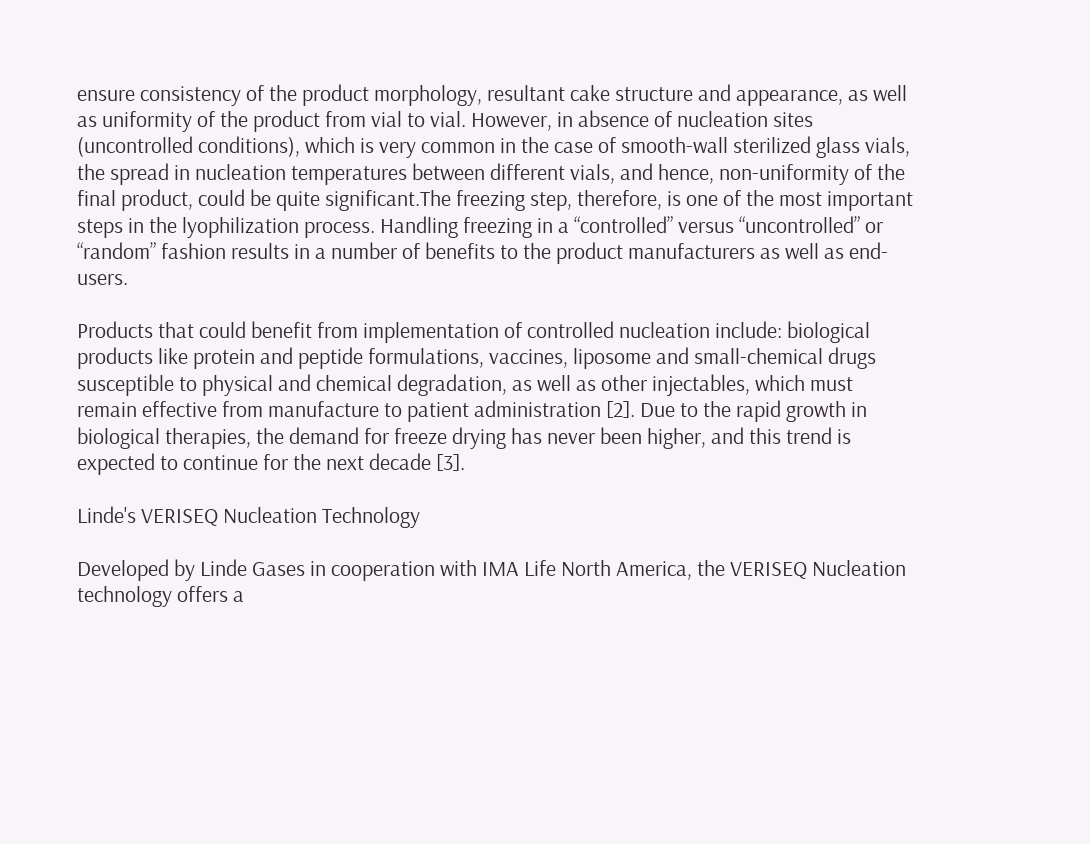ensure consistency of the product morphology, resultant cake structure and appearance, as well as uniformity of the product from vial to vial. However, in absence of nucleation sites (uncontrolled conditions), which is very common in the case of smooth-wall sterilized glass vials, the spread in nucleation temperatures between different vials, and hence, non-uniformity of the final product, could be quite significant.The freezing step, therefore, is one of the most important steps in the lyophilization process. Handling freezing in a “controlled” versus “uncontrolled” or “random” fashion results in a number of benefits to the product manufacturers as well as end-users.

Products that could benefit from implementation of controlled nucleation include: biological products like protein and peptide formulations, vaccines, liposome and small-chemical drugs susceptible to physical and chemical degradation, as well as other injectables, which must remain effective from manufacture to patient administration [2]. Due to the rapid growth in biological therapies, the demand for freeze drying has never been higher, and this trend is expected to continue for the next decade [3].

Linde's VERISEQ Nucleation Technology

Developed by Linde Gases in cooperation with IMA Life North America, the VERISEQ Nucleation technology offers a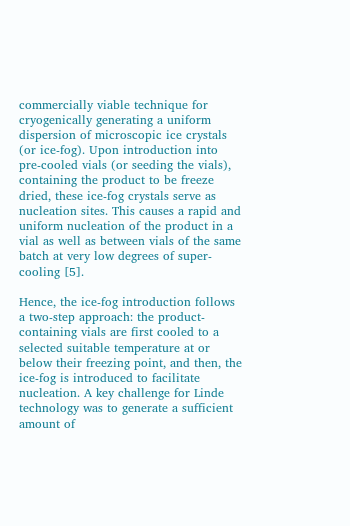commercially viable technique for cryogenically generating a uniform dispersion of microscopic ice crystals (or ice-fog). Upon introduction into pre-cooled vials (or seeding the vials), containing the product to be freeze dried, these ice-fog crystals serve as nucleation sites. This causes a rapid and uniform nucleation of the product in a vial as well as between vials of the same batch at very low degrees of super-cooling [5].

Hence, the ice-fog introduction follows a two-step approach: the product-containing vials are first cooled to a selected suitable temperature at or below their freezing point, and then, the ice-fog is introduced to facilitate nucleation. A key challenge for Linde technology was to generate a sufficient amount of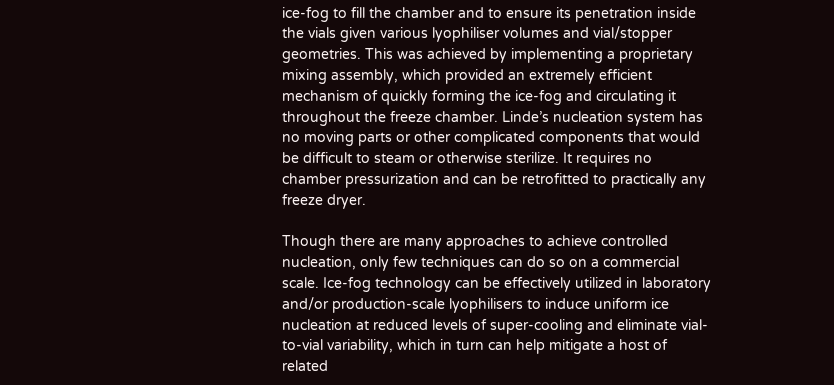ice-fog to fill the chamber and to ensure its penetration inside the vials given various lyophiliser volumes and vial/stopper geometries. This was achieved by implementing a proprietary mixing assembly, which provided an extremely efficient mechanism of quickly forming the ice-fog and circulating it throughout the freeze chamber. Linde’s nucleation system has no moving parts or other complicated components that would be difficult to steam or otherwise sterilize. It requires no chamber pressurization and can be retrofitted to practically any freeze dryer.

Though there are many approaches to achieve controlled nucleation, only few techniques can do so on a commercial scale. Ice-fog technology can be effectively utilized in laboratory and/or production-scale lyophilisers to induce uniform ice nucleation at reduced levels of super-cooling and eliminate vial-to-vial variability, which in turn can help mitigate a host of related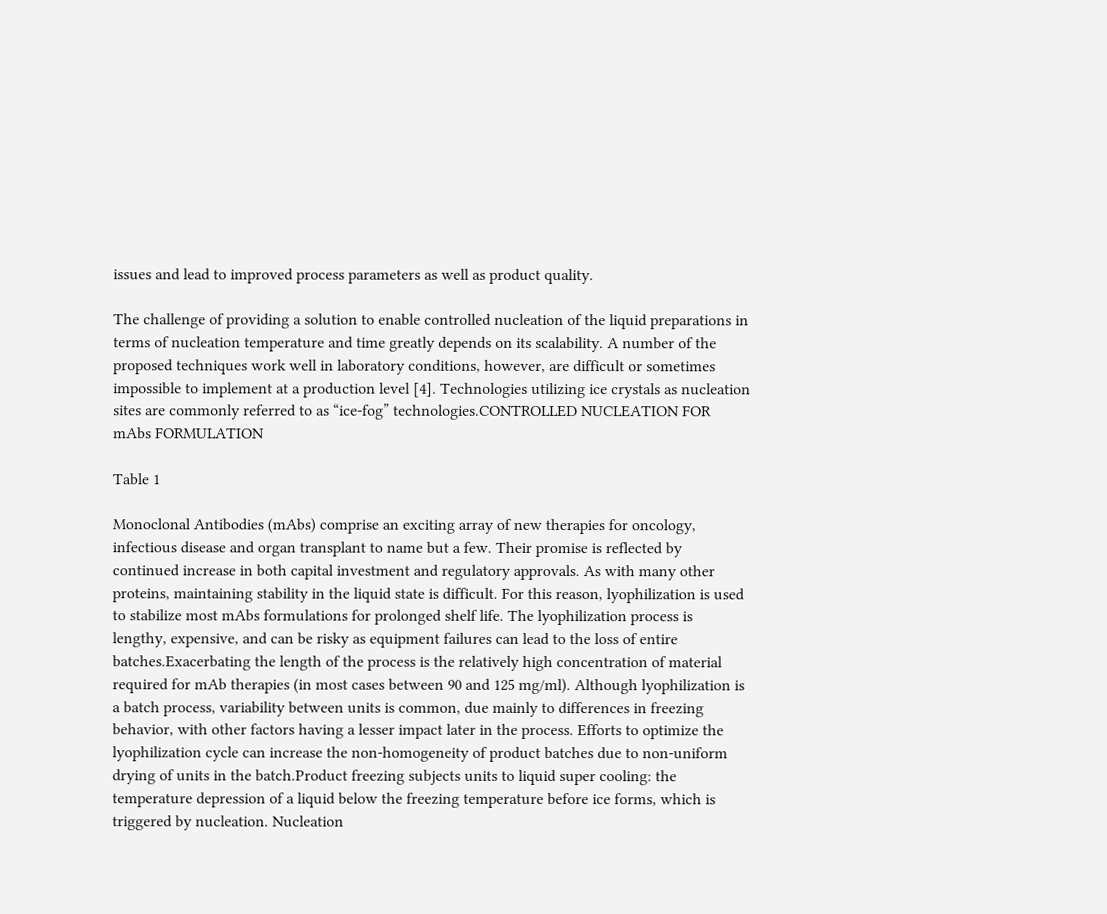issues and lead to improved process parameters as well as product quality.

The challenge of providing a solution to enable controlled nucleation of the liquid preparations in terms of nucleation temperature and time greatly depends on its scalability. A number of the proposed techniques work well in laboratory conditions, however, are difficult or sometimes impossible to implement at a production level [4]. Technologies utilizing ice crystals as nucleation sites are commonly referred to as “ice-fog” technologies.CONTROLLED NUCLEATION FOR mAbs FORMULATION

Table 1

Monoclonal Antibodies (mAbs) comprise an exciting array of new therapies for oncology, infectious disease and organ transplant to name but a few. Their promise is reflected by continued increase in both capital investment and regulatory approvals. As with many other proteins, maintaining stability in the liquid state is difficult. For this reason, lyophilization is used to stabilize most mAbs formulations for prolonged shelf life. The lyophilization process is lengthy, expensive, and can be risky as equipment failures can lead to the loss of entire batches.Exacerbating the length of the process is the relatively high concentration of material required for mAb therapies (in most cases between 90 and 125 mg/ml). Although lyophilization is a batch process, variability between units is common, due mainly to differences in freezing behavior, with other factors having a lesser impact later in the process. Efforts to optimize the lyophilization cycle can increase the non-homogeneity of product batches due to non-uniform drying of units in the batch.Product freezing subjects units to liquid super cooling: the temperature depression of a liquid below the freezing temperature before ice forms, which is triggered by nucleation. Nucleation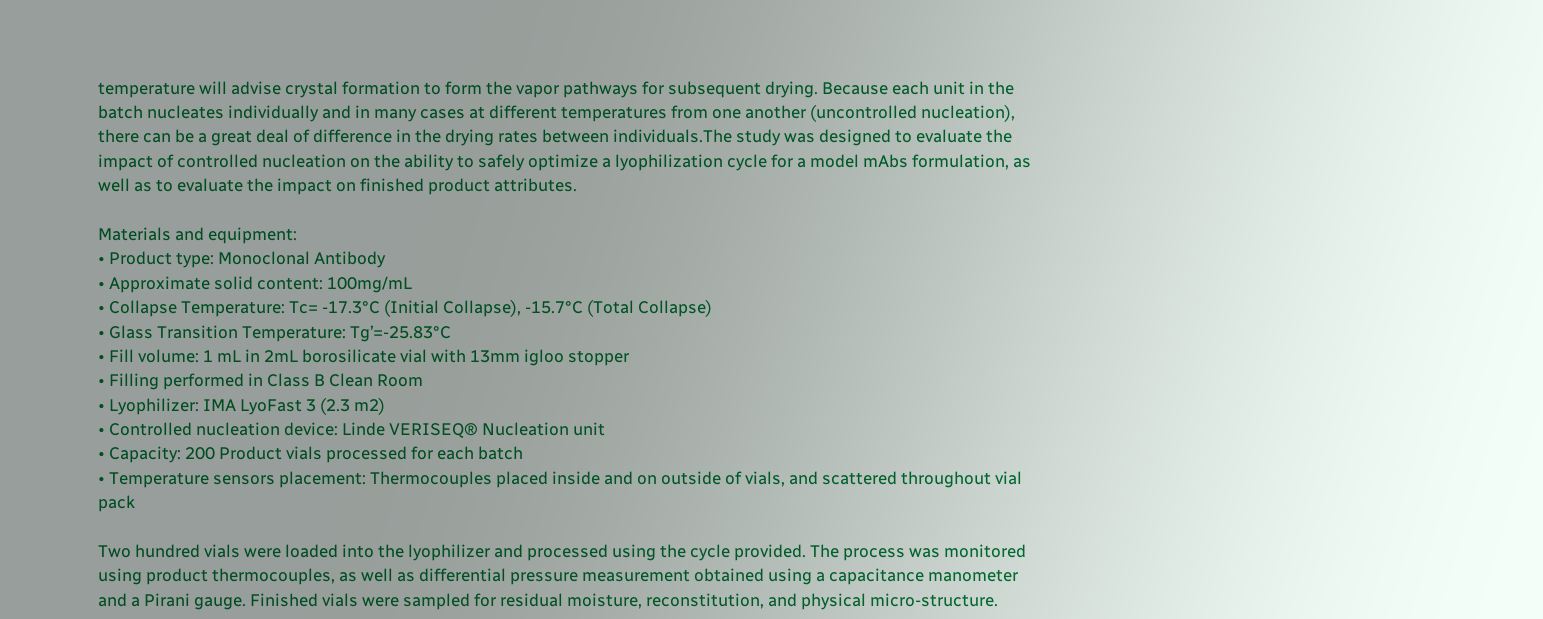temperature will advise crystal formation to form the vapor pathways for subsequent drying. Because each unit in the batch nucleates individually and in many cases at different temperatures from one another (uncontrolled nucleation), there can be a great deal of difference in the drying rates between individuals.The study was designed to evaluate the impact of controlled nucleation on the ability to safely optimize a lyophilization cycle for a model mAbs formulation, as well as to evaluate the impact on finished product attributes.

Materials and equipment:
• Product type: Monoclonal Antibody
• Approximate solid content: 100mg/mL
• Collapse Temperature: Tc= -17.3°C (Initial Collapse), -15.7°C (Total Collapse)
• Glass Transition Temperature: Tg’=-25.83°C
• Fill volume: 1 mL in 2mL borosilicate vial with 13mm igloo stopper
• Filling performed in Class B Clean Room
• Lyophilizer: IMA LyoFast 3 (2.3 m2)
• Controlled nucleation device: Linde VERISEQ® Nucleation unit
• Capacity: 200 Product vials processed for each batch
• Temperature sensors placement: Thermocouples placed inside and on outside of vials, and scattered throughout vial pack

Two hundred vials were loaded into the lyophilizer and processed using the cycle provided. The process was monitored using product thermocouples, as well as differential pressure measurement obtained using a capacitance manometer and a Pirani gauge. Finished vials were sampled for residual moisture, reconstitution, and physical micro-structure.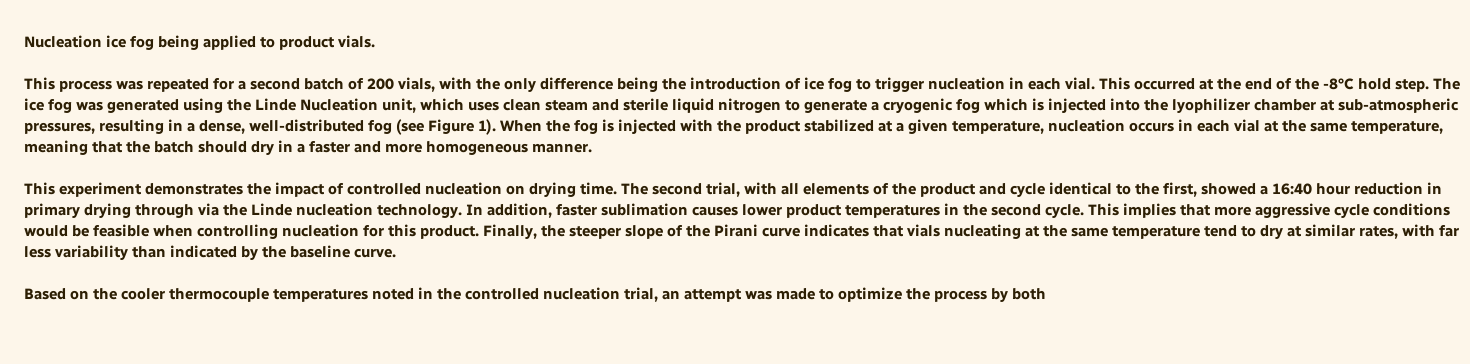Nucleation ice fog being applied to product vials.

This process was repeated for a second batch of 200 vials, with the only difference being the introduction of ice fog to trigger nucleation in each vial. This occurred at the end of the -8°C hold step. The ice fog was generated using the Linde Nucleation unit, which uses clean steam and sterile liquid nitrogen to generate a cryogenic fog which is injected into the lyophilizer chamber at sub-atmospheric pressures, resulting in a dense, well-distributed fog (see Figure 1). When the fog is injected with the product stabilized at a given temperature, nucleation occurs in each vial at the same temperature, meaning that the batch should dry in a faster and more homogeneous manner.

This experiment demonstrates the impact of controlled nucleation on drying time. The second trial, with all elements of the product and cycle identical to the first, showed a 16:40 hour reduction in primary drying through via the Linde nucleation technology. In addition, faster sublimation causes lower product temperatures in the second cycle. This implies that more aggressive cycle conditions would be feasible when controlling nucleation for this product. Finally, the steeper slope of the Pirani curve indicates that vials nucleating at the same temperature tend to dry at similar rates, with far less variability than indicated by the baseline curve.

Based on the cooler thermocouple temperatures noted in the controlled nucleation trial, an attempt was made to optimize the process by both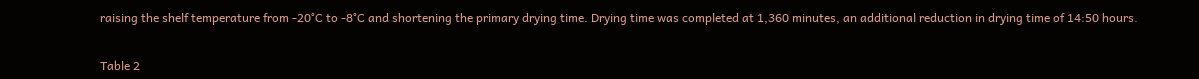raising the shelf temperature from -20°C to -8°C and shortening the primary drying time. Drying time was completed at 1,360 minutes, an additional reduction in drying time of 14:50 hours.


Table 2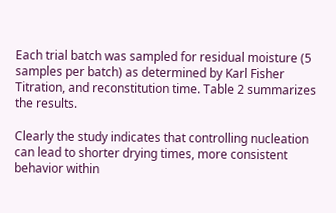Each trial batch was sampled for residual moisture (5 samples per batch) as determined by Karl Fisher Titration, and reconstitution time. Table 2 summarizes the results.

Clearly the study indicates that controlling nucleation can lead to shorter drying times, more consistent behavior within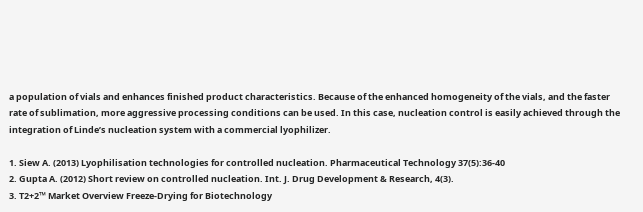a population of vials and enhances finished product characteristics. Because of the enhanced homogeneity of the vials, and the faster rate of sublimation, more aggressive processing conditions can be used. In this case, nucleation control is easily achieved through the integration of Linde’s nucleation system with a commercial lyophilizer.

1. Siew A. (2013) Lyophilisation technologies for controlled nucleation. Pharmaceutical Technology 37(5):36-40
2. Gupta A. (2012) Short review on controlled nucleation. Int. J. Drug Development & Research, 4(3).
3. T2+2™ Market Overview Freeze-Drying for Biotechnology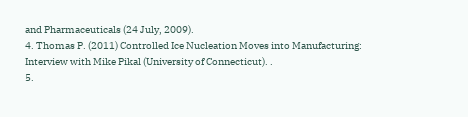and Pharmaceuticals (24 July, 2009).
4. Thomas P. (2011) Controlled Ice Nucleation Moves into Manufacturing: Interview with Mike Pikal (University of Connecticut). .
5.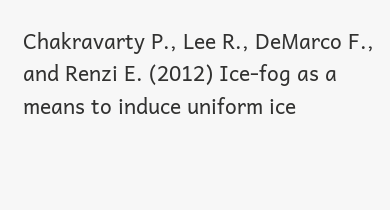Chakravarty P., Lee R., DeMarco F., and Renzi E. (2012) Ice-fog as a means to induce uniform ice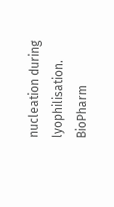nucleation during lyophilisation. BioPharm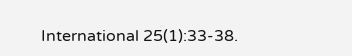International 25(1):33-38.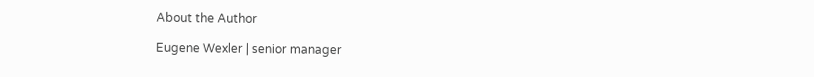About the Author

Eugene Wexler | senior manager